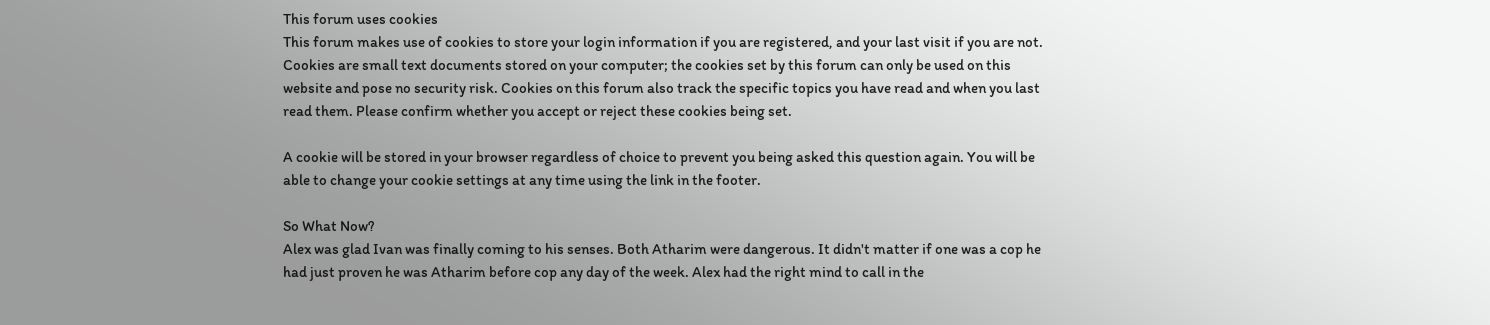This forum uses cookies
This forum makes use of cookies to store your login information if you are registered, and your last visit if you are not. Cookies are small text documents stored on your computer; the cookies set by this forum can only be used on this website and pose no security risk. Cookies on this forum also track the specific topics you have read and when you last read them. Please confirm whether you accept or reject these cookies being set.

A cookie will be stored in your browser regardless of choice to prevent you being asked this question again. You will be able to change your cookie settings at any time using the link in the footer.

So What Now?
Alex was glad Ivan was finally coming to his senses. Both Atharim were dangerous. It didn't matter if one was a cop he had just proven he was Atharim before cop any day of the week. Alex had the right mind to call in the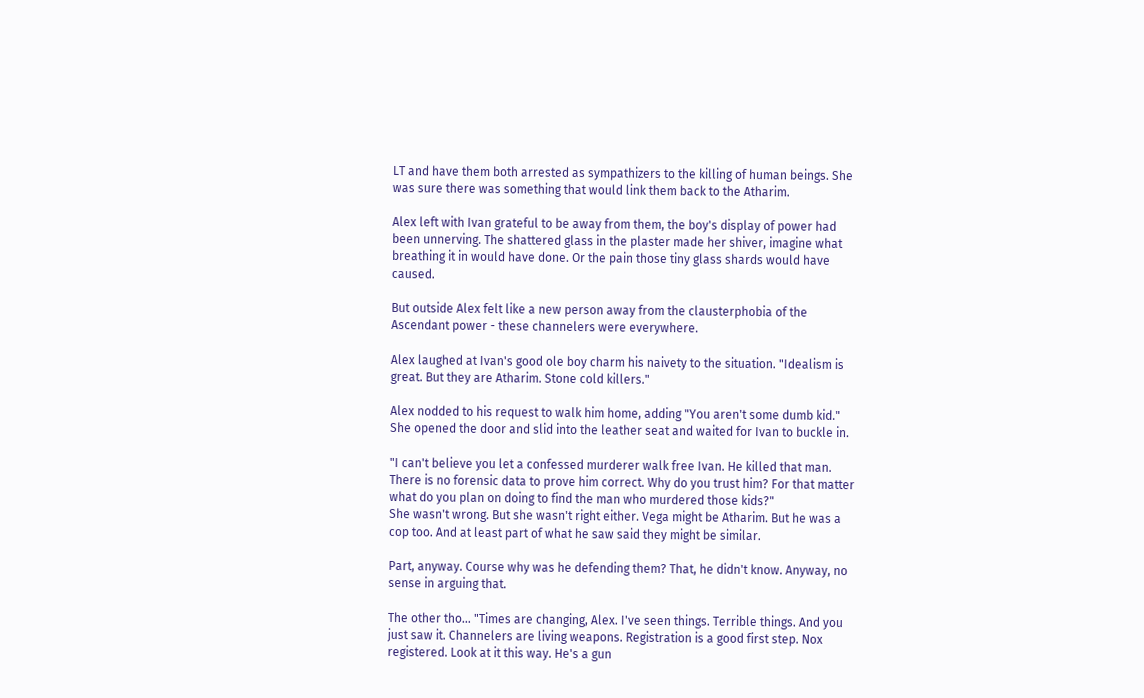LT and have them both arrested as sympathizers to the killing of human beings. She was sure there was something that would link them back to the Atharim.

Alex left with Ivan grateful to be away from them, the boy's display of power had been unnerving. The shattered glass in the plaster made her shiver, imagine what breathing it in would have done. Or the pain those tiny glass shards would have caused.

But outside Alex felt like a new person away from the clausterphobia of the Ascendant power - these channelers were everywhere.

Alex laughed at Ivan's good ole boy charm his naivety to the situation. "Idealism is great. But they are Atharim. Stone cold killers."

Alex nodded to his request to walk him home, adding "You aren't some dumb kid."
She opened the door and slid into the leather seat and waited for Ivan to buckle in.

"I can't believe you let a confessed murderer walk free Ivan. He killed that man. There is no forensic data to prove him correct. Why do you trust him? For that matter what do you plan on doing to find the man who murdered those kids?"
She wasn't wrong. But she wasn't right either. Vega might be Atharim. But he was a cop too. And at least part of what he saw said they might be similar.

Part, anyway. Course why was he defending them? That, he didn't know. Anyway, no sense in arguing that.

The other tho... "Times are changing, Alex. I've seen things. Terrible things. And you just saw it. Channelers are living weapons. Registration is a good first step. Nox registered. Look at it this way. He's a gun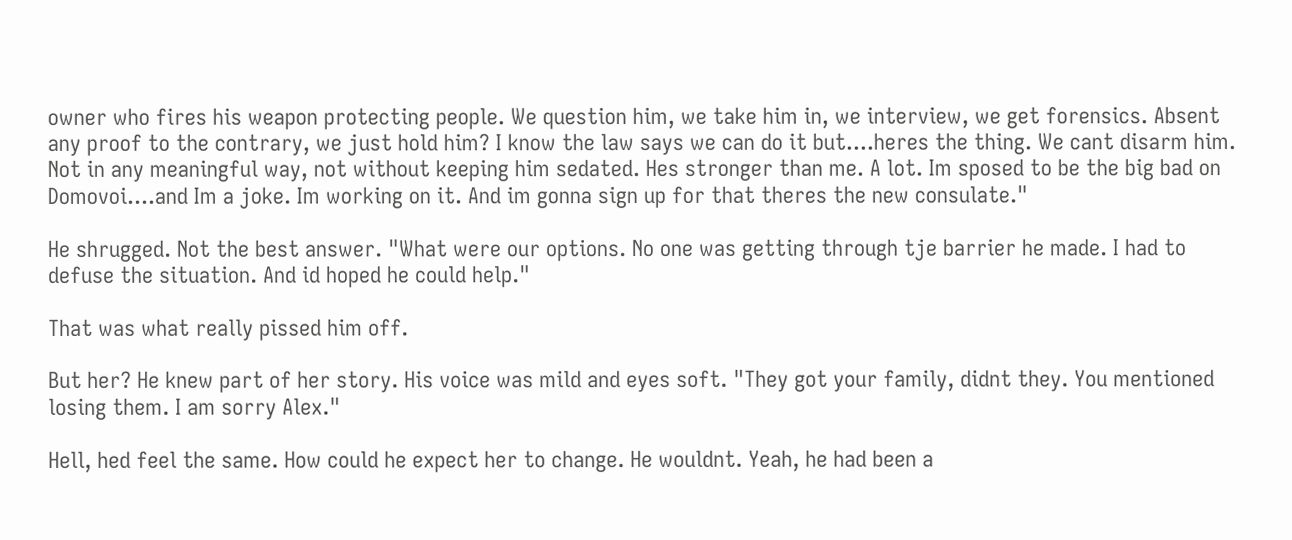owner who fires his weapon protecting people. We question him, we take him in, we interview, we get forensics. Absent any proof to the contrary, we just hold him? I know the law says we can do it but....heres the thing. We cant disarm him. Not in any meaningful way, not without keeping him sedated. Hes stronger than me. A lot. Im sposed to be the big bad on Domovoi....and Im a joke. Im working on it. And im gonna sign up for that theres the new consulate."

He shrugged. Not the best answer. "What were our options. No one was getting through tje barrier he made. I had to defuse the situation. And id hoped he could help."

That was what really pissed him off.

But her? He knew part of her story. His voice was mild and eyes soft. "They got your family, didnt they. You mentioned losing them. I am sorry Alex."

Hell, hed feel the same. How could he expect her to change. He wouldnt. Yeah, he had been a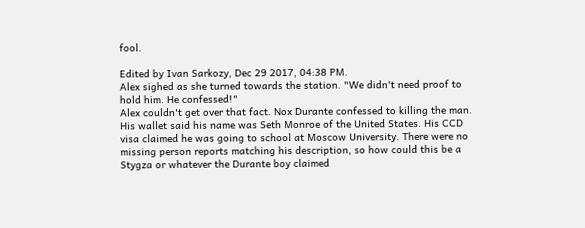fool.

Edited by Ivan Sarkozy, Dec 29 2017, 04:38 PM.
Alex sighed as she turned towards the station. "We didn't need proof to hold him. He confessed!"
Alex couldn't get over that fact. Nox Durante confessed to killing the man. His wallet said his name was Seth Monroe of the United States. His CCD visa claimed he was going to school at Moscow University. There were no missing person reports matching his description, so how could this be a Stygza or whatever the Durante boy claimed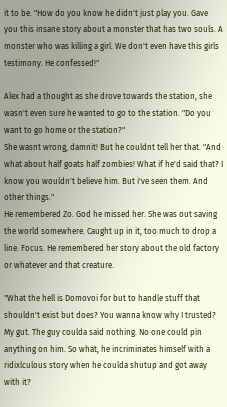it to be. "How do you know he didn't just play you. Gave you this insane story about a monster that has two souls. A monster who was killing a girl. We don't even have this girls testimony. He confessed!"

Alex had a thought as she drove towards the station, she wasn't even sure he wanted to go to the station. "Do you want to go home or the station?"
She wasnt wrong, damnit! But he couldnt tell her that. "And what about half goats half zombies! What if he'd said that? I know you wouldn't believe him. But i've seen them. And other things."
He remembered Zo. God he missed her. She was out saving the world somewhere. Caught up in it, too much to drop a line. Focus. He remembered her story about the old factory or whatever and that creature.

"What the hell is Domovoi for but to handle stuff that shouldn't exist but does? You wanna know why I trusted? My gut. The guy coulda said nothing. No one could pin anything on him. So what, he incriminates himself with a ridixlculous story when he coulda shutup and got away with it?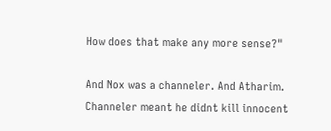How does that make any more sense?"

And Nox was a channeler. And Atharim. Channeler meant he didnt kill innocent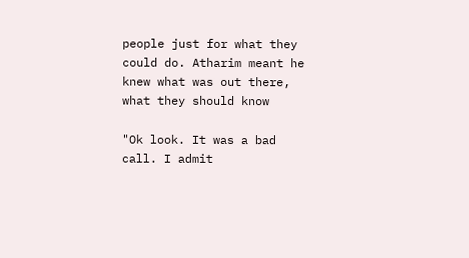people just for what they could do. Atharim meant he knew what was out there, what they should know

"Ok look. It was a bad call. I admit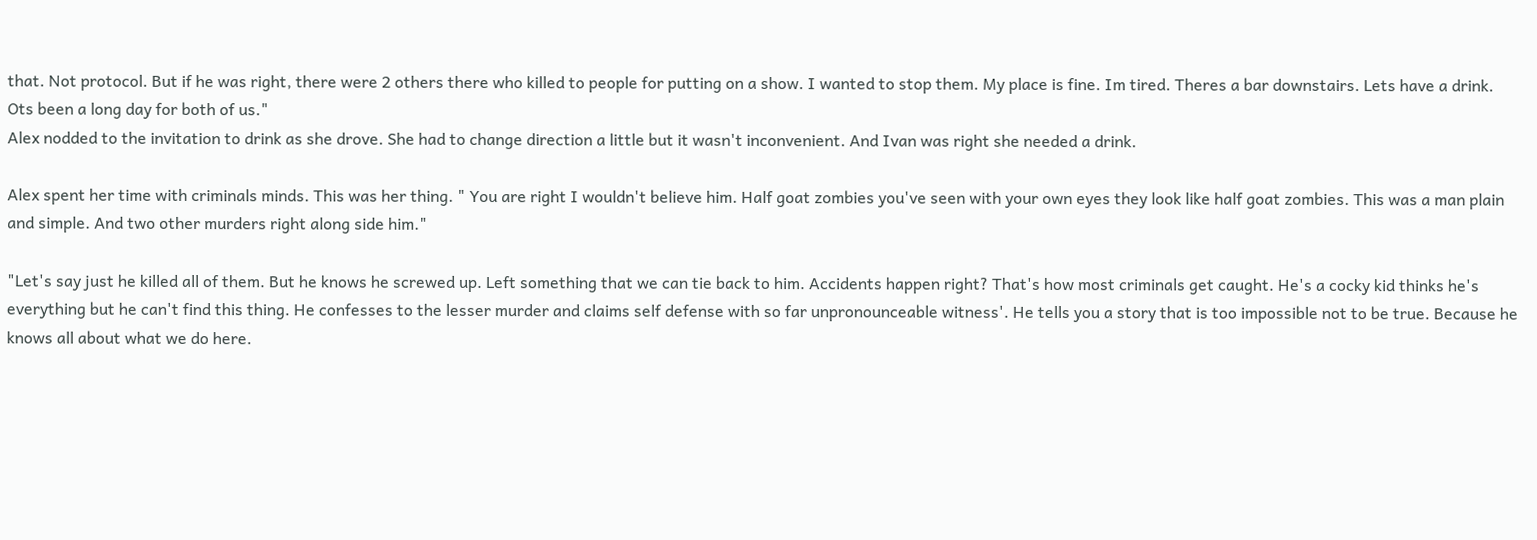that. Not protocol. But if he was right, there were 2 others there who killed to people for putting on a show. I wanted to stop them. My place is fine. Im tired. Theres a bar downstairs. Lets have a drink. Ots been a long day for both of us."
Alex nodded to the invitation to drink as she drove. She had to change direction a little but it wasn't inconvenient. And Ivan was right she needed a drink.

Alex spent her time with criminals minds. This was her thing. " You are right I wouldn't believe him. Half goat zombies you've seen with your own eyes they look like half goat zombies. This was a man plain and simple. And two other murders right along side him."

"Let's say just he killed all of them. But he knows he screwed up. Left something that we can tie back to him. Accidents happen right? That's how most criminals get caught. He's a cocky kid thinks he's everything but he can't find this thing. He confesses to the lesser murder and claims self defense with so far unpronounceable witness'. He tells you a story that is too impossible not to be true. Because he knows all about what we do here.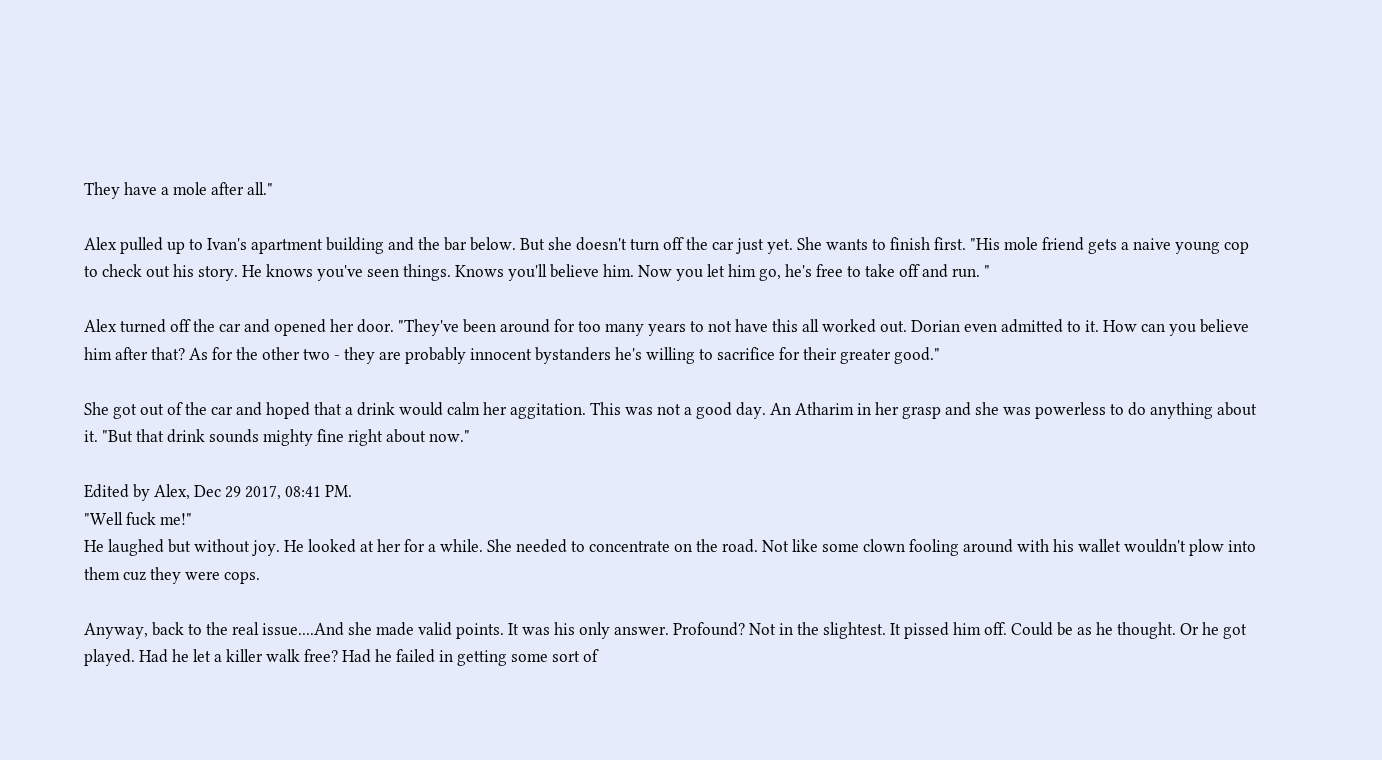They have a mole after all."

Alex pulled up to Ivan's apartment building and the bar below. But she doesn't turn off the car just yet. She wants to finish first. "His mole friend gets a naive young cop to check out his story. He knows you've seen things. Knows you'll believe him. Now you let him go, he's free to take off and run. "

Alex turned off the car and opened her door. "They've been around for too many years to not have this all worked out. Dorian even admitted to it. How can you believe him after that? As for the other two - they are probably innocent bystanders he's willing to sacrifice for their greater good."

She got out of the car and hoped that a drink would calm her aggitation. This was not a good day. An Atharim in her grasp and she was powerless to do anything about it. "But that drink sounds mighty fine right about now."

Edited by Alex, Dec 29 2017, 08:41 PM.
"Well fuck me!"
He laughed but without joy. He looked at her for a while. She needed to concentrate on the road. Not like some clown fooling around with his wallet wouldn't plow into them cuz they were cops.

Anyway, back to the real issue....And she made valid points. It was his only answer. Profound? Not in the slightest. It pissed him off. Could be as he thought. Or he got played. Had he let a killer walk free? Had he failed in getting some sort of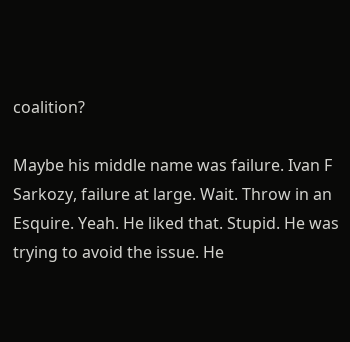coalition?

Maybe his middle name was failure. Ivan F Sarkozy, failure at large. Wait. Throw in an Esquire. Yeah. He liked that. Stupid. He was trying to avoid the issue. He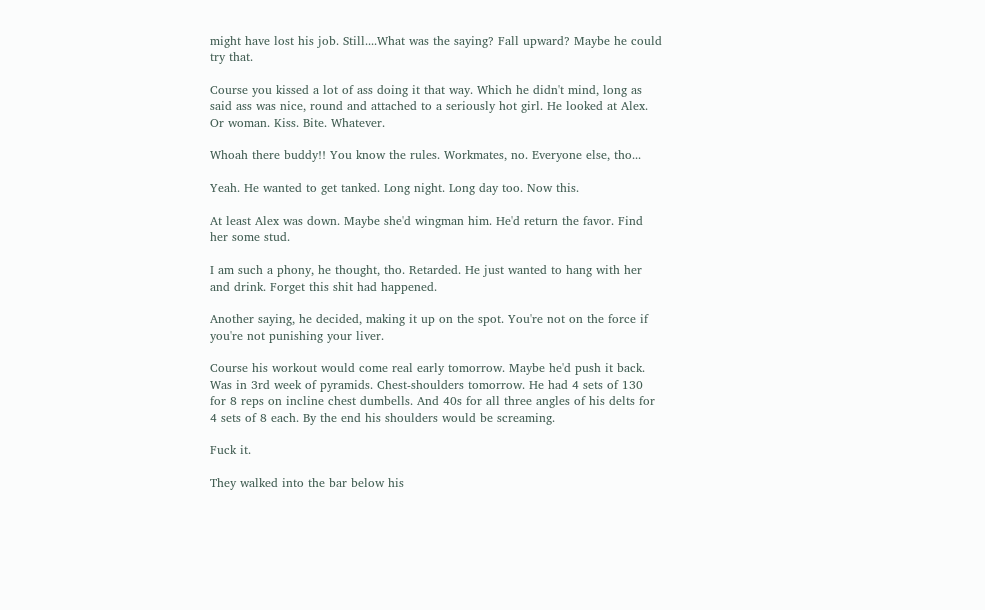might have lost his job. Still....What was the saying? Fall upward? Maybe he could try that.

Course you kissed a lot of ass doing it that way. Which he didn't mind, long as said ass was nice, round and attached to a seriously hot girl. He looked at Alex. Or woman. Kiss. Bite. Whatever.

Whoah there buddy!! You know the rules. Workmates, no. Everyone else, tho...

Yeah. He wanted to get tanked. Long night. Long day too. Now this.

At least Alex was down. Maybe she'd wingman him. He'd return the favor. Find her some stud.

I am such a phony, he thought, tho. Retarded. He just wanted to hang with her and drink. Forget this shit had happened.

Another saying, he decided, making it up on the spot. You're not on the force if you're not punishing your liver.

Course his workout would come real early tomorrow. Maybe he'd push it back. Was in 3rd week of pyramids. Chest-shoulders tomorrow. He had 4 sets of 130 for 8 reps on incline chest dumbells. And 40s for all three angles of his delts for 4 sets of 8 each. By the end his shoulders would be screaming.

Fuck it.

They walked into the bar below his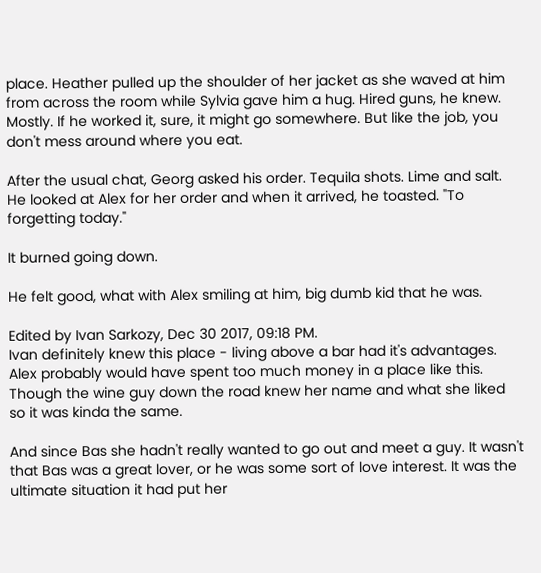place. Heather pulled up the shoulder of her jacket as she waved at him from across the room while Sylvia gave him a hug. Hired guns, he knew. Mostly. If he worked it, sure, it might go somewhere. But like the job, you don't mess around where you eat.

After the usual chat, Georg asked his order. Tequila shots. Lime and salt. He looked at Alex for her order and when it arrived, he toasted. "To forgetting today."

It burned going down.

He felt good, what with Alex smiling at him, big dumb kid that he was.

Edited by Ivan Sarkozy, Dec 30 2017, 09:18 PM.
Ivan definitely knew this place - living above a bar had it's advantages. Alex probably would have spent too much money in a place like this. Though the wine guy down the road knew her name and what she liked so it was kinda the same.

And since Bas she hadn't really wanted to go out and meet a guy. It wasn't that Bas was a great lover, or he was some sort of love interest. It was the ultimate situation it had put her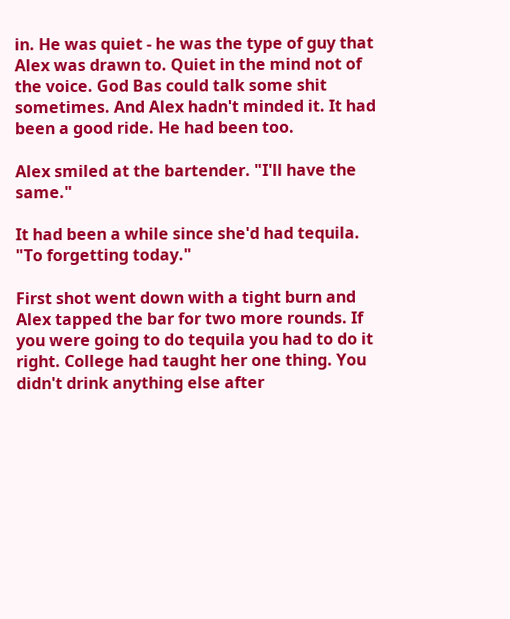in. He was quiet - he was the type of guy that Alex was drawn to. Quiet in the mind not of the voice. God Bas could talk some shit sometimes. And Alex hadn't minded it. It had been a good ride. He had been too.

Alex smiled at the bartender. "I'll have the same."

It had been a while since she'd had tequila. "To forgetting today."

First shot went down with a tight burn and Alex tapped the bar for two more rounds. If you were going to do tequila you had to do it right. College had taught her one thing. You didn't drink anything else after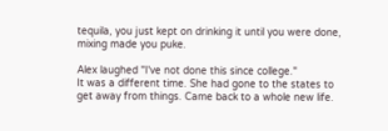tequila, you just kept on drinking it until you were done, mixing made you puke.

Alex laughed "I've not done this since college."
It was a different time. She had gone to the states to get away from things. Came back to a whole new life.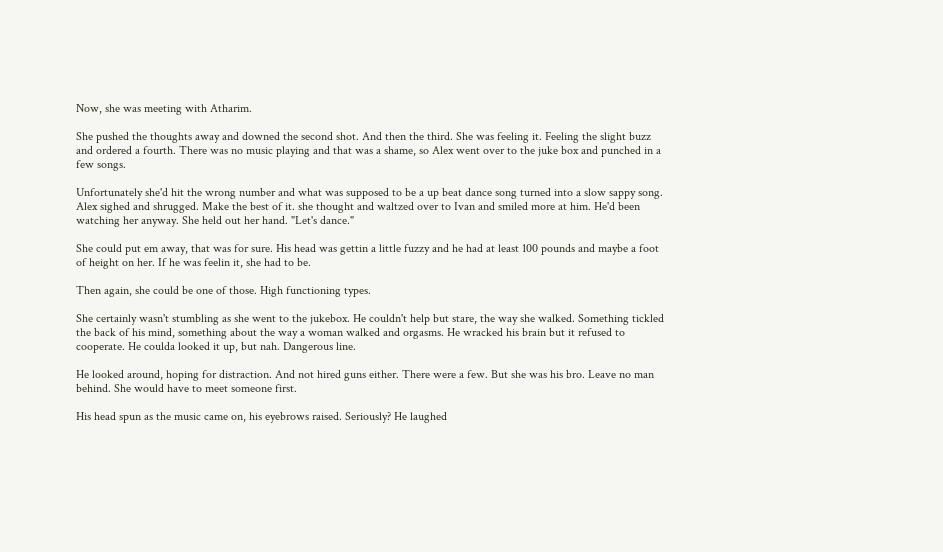Now, she was meeting with Atharim.

She pushed the thoughts away and downed the second shot. And then the third. She was feeling it. Feeling the slight buzz and ordered a fourth. There was no music playing and that was a shame, so Alex went over to the juke box and punched in a few songs.

Unfortunately she'd hit the wrong number and what was supposed to be a up beat dance song turned into a slow sappy song. Alex sighed and shrugged. Make the best of it. she thought and waltzed over to Ivan and smiled more at him. He'd been watching her anyway. She held out her hand. "Let's dance."

She could put em away, that was for sure. His head was gettin a little fuzzy and he had at least 100 pounds and maybe a foot of height on her. If he was feelin it, she had to be.

Then again, she could be one of those. High functioning types.

She certainly wasn't stumbling as she went to the jukebox. He couldn't help but stare, the way she walked. Something tickled the back of his mind, something about the way a woman walked and orgasms. He wracked his brain but it refused to cooperate. He coulda looked it up, but nah. Dangerous line.

He looked around, hoping for distraction. And not hired guns either. There were a few. But she was his bro. Leave no man behind. She would have to meet someone first.

His head spun as the music came on, his eyebrows raised. Seriously? He laughed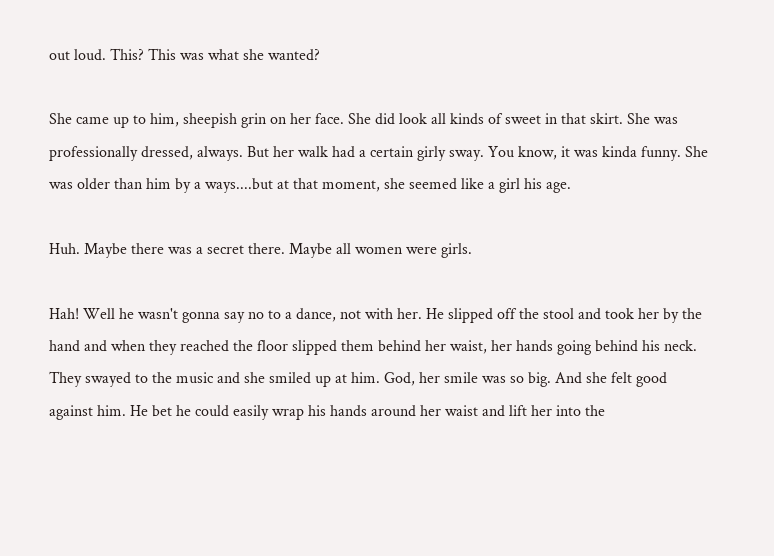out loud. This? This was what she wanted?

She came up to him, sheepish grin on her face. She did look all kinds of sweet in that skirt. She was professionally dressed, always. But her walk had a certain girly sway. You know, it was kinda funny. She was older than him by a ways....but at that moment, she seemed like a girl his age.

Huh. Maybe there was a secret there. Maybe all women were girls.

Hah! Well he wasn't gonna say no to a dance, not with her. He slipped off the stool and took her by the hand and when they reached the floor slipped them behind her waist, her hands going behind his neck. They swayed to the music and she smiled up at him. God, her smile was so big. And she felt good against him. He bet he could easily wrap his hands around her waist and lift her into the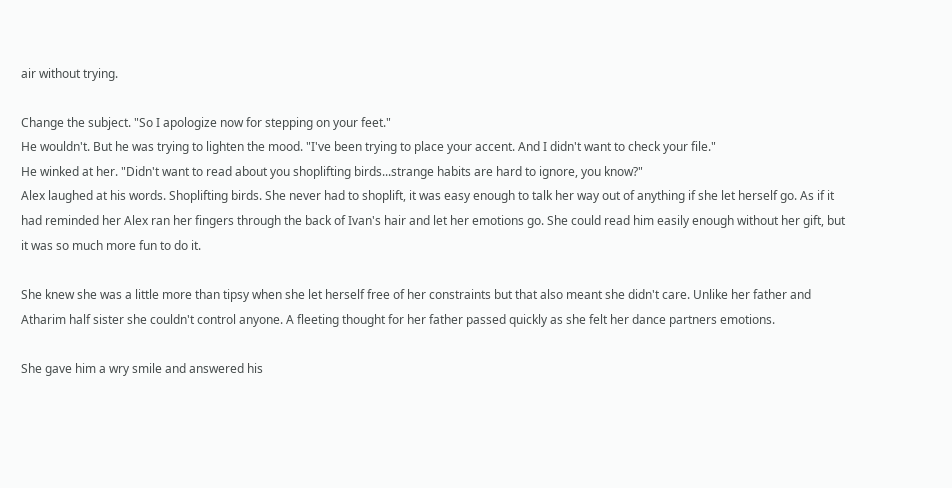air without trying.

Change the subject. "So I apologize now for stepping on your feet."
He wouldn't. But he was trying to lighten the mood. "I've been trying to place your accent. And I didn't want to check your file."
He winked at her. "Didn't want to read about you shoplifting birds...strange habits are hard to ignore, you know?"
Alex laughed at his words. Shoplifting birds. She never had to shoplift, it was easy enough to talk her way out of anything if she let herself go. As if it had reminded her Alex ran her fingers through the back of Ivan's hair and let her emotions go. She could read him easily enough without her gift, but it was so much more fun to do it.

She knew she was a little more than tipsy when she let herself free of her constraints but that also meant she didn't care. Unlike her father and Atharim half sister she couldn't control anyone. A fleeting thought for her father passed quickly as she felt her dance partners emotions.

She gave him a wry smile and answered his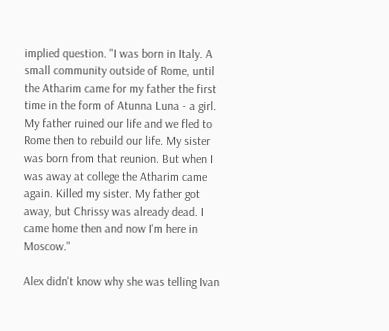implied question. "I was born in Italy. A small community outside of Rome, until the Atharim came for my father the first time in the form of Atunna Luna - a girl. My father ruined our life and we fled to Rome then to rebuild our life. My sister was born from that reunion. But when I was away at college the Atharim came again. Killed my sister. My father got away, but Chrissy was already dead. I came home then and now I'm here in Moscow."

Alex didn't know why she was telling Ivan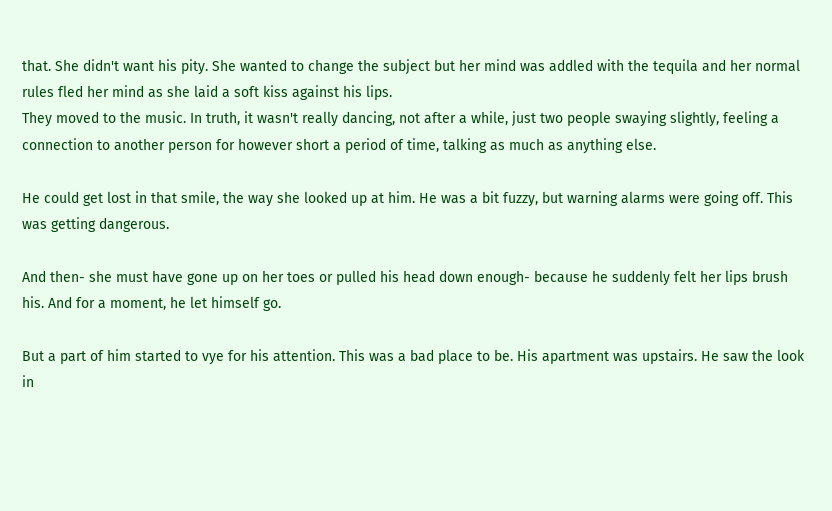that. She didn't want his pity. She wanted to change the subject but her mind was addled with the tequila and her normal rules fled her mind as she laid a soft kiss against his lips.
They moved to the music. In truth, it wasn't really dancing, not after a while, just two people swaying slightly, feeling a connection to another person for however short a period of time, talking as much as anything else.

He could get lost in that smile, the way she looked up at him. He was a bit fuzzy, but warning alarms were going off. This was getting dangerous.

And then- she must have gone up on her toes or pulled his head down enough- because he suddenly felt her lips brush his. And for a moment, he let himself go.

But a part of him started to vye for his attention. This was a bad place to be. His apartment was upstairs. He saw the look in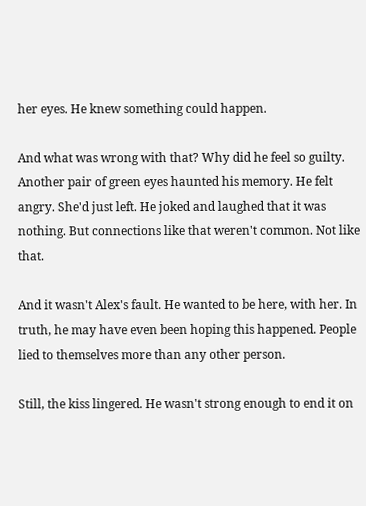her eyes. He knew something could happen.

And what was wrong with that? Why did he feel so guilty. Another pair of green eyes haunted his memory. He felt angry. She'd just left. He joked and laughed that it was nothing. But connections like that weren't common. Not like that.

And it wasn't Alex's fault. He wanted to be here, with her. In truth, he may have even been hoping this happened. People lied to themselves more than any other person.

Still, the kiss lingered. He wasn't strong enough to end it on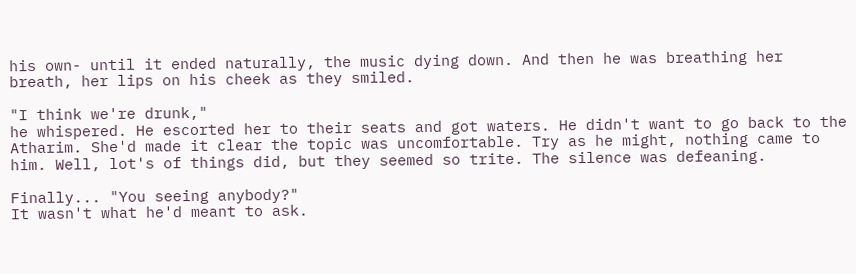his own- until it ended naturally, the music dying down. And then he was breathing her breath, her lips on his cheek as they smiled.

"I think we're drunk,"
he whispered. He escorted her to their seats and got waters. He didn't want to go back to the Atharim. She'd made it clear the topic was uncomfortable. Try as he might, nothing came to him. Well, lot's of things did, but they seemed so trite. The silence was defeaning.

Finally... "You seeing anybody?"
It wasn't what he'd meant to ask.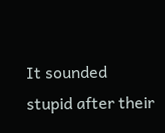It sounded stupid after their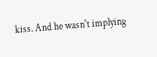kiss. And he wasn't implying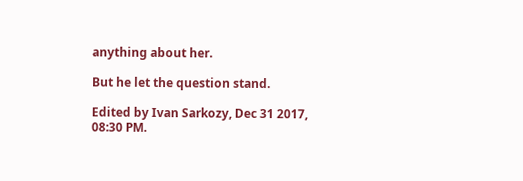anything about her.

But he let the question stand.

Edited by Ivan Sarkozy, Dec 31 2017, 08:30 PM.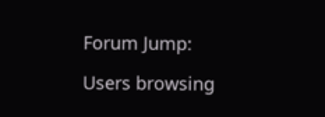Forum Jump:

Users browsing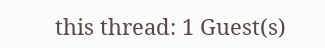this thread: 1 Guest(s)